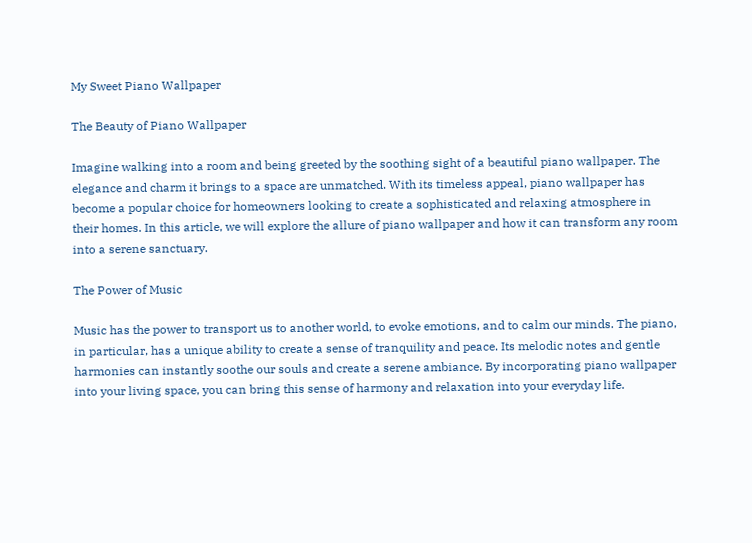My Sweet Piano Wallpaper

The Beauty of Piano Wallpaper

Imagine walking into a room and being greeted by the soothing sight of a beautiful piano wallpaper. The elegance and charm it brings to a space are unmatched. With its timeless appeal, piano wallpaper has become a popular choice for homeowners looking to create a sophisticated and relaxing atmosphere in their homes. In this article, we will explore the allure of piano wallpaper and how it can transform any room into a serene sanctuary.

The Power of Music

Music has the power to transport us to another world, to evoke emotions, and to calm our minds. The piano, in particular, has a unique ability to create a sense of tranquility and peace. Its melodic notes and gentle harmonies can instantly soothe our souls and create a serene ambiance. By incorporating piano wallpaper into your living space, you can bring this sense of harmony and relaxation into your everyday life.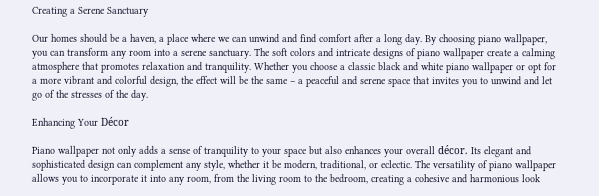Creating a Serene Sanctuary

Our homes should be a haven, a place where we can unwind and find comfort after a long day. By choosing piano wallpaper, you can transform any room into a serene sanctuary. The soft colors and intricate designs of piano wallpaper create a calming atmosphere that promotes relaxation and tranquility. Whether you choose a classic black and white piano wallpaper or opt for a more vibrant and colorful design, the effect will be the same – a peaceful and serene space that invites you to unwind and let go of the stresses of the day.

Enhancing Your Décor

Piano wallpaper not only adds a sense of tranquility to your space but also enhances your overall décor. Its elegant and sophisticated design can complement any style, whether it be modern, traditional, or eclectic. The versatility of piano wallpaper allows you to incorporate it into any room, from the living room to the bedroom, creating a cohesive and harmonious look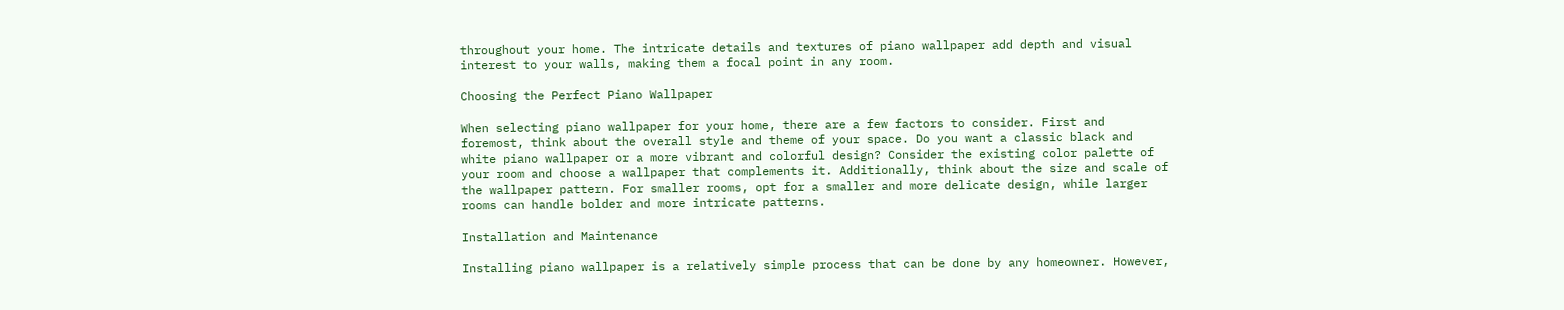throughout your home. The intricate details and textures of piano wallpaper add depth and visual interest to your walls, making them a focal point in any room.

Choosing the Perfect Piano Wallpaper

When selecting piano wallpaper for your home, there are a few factors to consider. First and foremost, think about the overall style and theme of your space. Do you want a classic black and white piano wallpaper or a more vibrant and colorful design? Consider the existing color palette of your room and choose a wallpaper that complements it. Additionally, think about the size and scale of the wallpaper pattern. For smaller rooms, opt for a smaller and more delicate design, while larger rooms can handle bolder and more intricate patterns.

Installation and Maintenance

Installing piano wallpaper is a relatively simple process that can be done by any homeowner. However,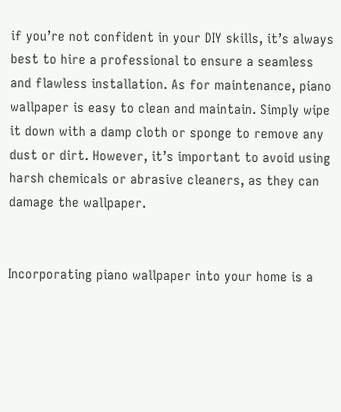if you’re not confident in your DIY skills, it’s always best to hire a professional to ensure a seamless and flawless installation. As for maintenance, piano wallpaper is easy to clean and maintain. Simply wipe it down with a damp cloth or sponge to remove any dust or dirt. However, it’s important to avoid using harsh chemicals or abrasive cleaners, as they can damage the wallpaper.


Incorporating piano wallpaper into your home is a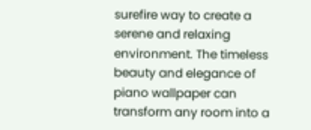surefire way to create a serene and relaxing environment. The timeless beauty and elegance of piano wallpaper can transform any room into a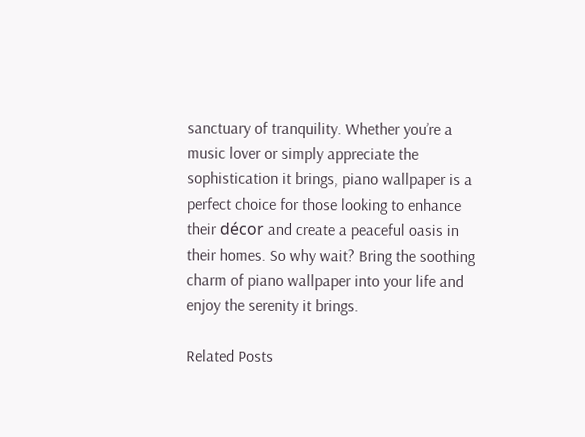sanctuary of tranquility. Whether you’re a music lover or simply appreciate the sophistication it brings, piano wallpaper is a perfect choice for those looking to enhance their décor and create a peaceful oasis in their homes. So why wait? Bring the soothing charm of piano wallpaper into your life and enjoy the serenity it brings.

Related Posts